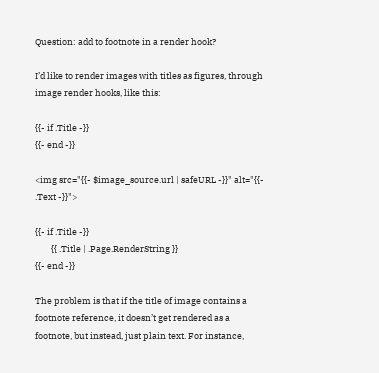Question: add to footnote in a render hook?

I’d like to render images with titles as figures, through image render hooks, like this:

{{- if .Title -}}
{{- end -}}

<img src="{{- $image_source.url | safeURL -}}" alt="{{- .Text -}}">

{{- if .Title -}}
        {{ .Title | .Page.RenderString }}
{{- end -}}

The problem is that if the title of image contains a footnote reference, it doesn’t get rendered as a footnote, but instead, just plain text. For instance,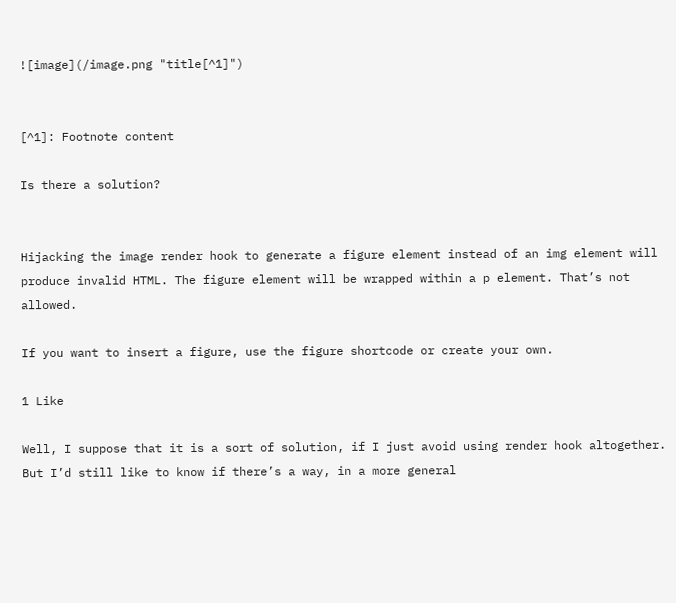![image](/image.png "title[^1]")


[^1]: Footnote content

Is there a solution?


Hijacking the image render hook to generate a figure element instead of an img element will produce invalid HTML. The figure element will be wrapped within a p element. That’s not allowed.

If you want to insert a figure, use the figure shortcode or create your own.

1 Like

Well, I suppose that it is a sort of solution, if I just avoid using render hook altogether. But I’d still like to know if there’s a way, in a more general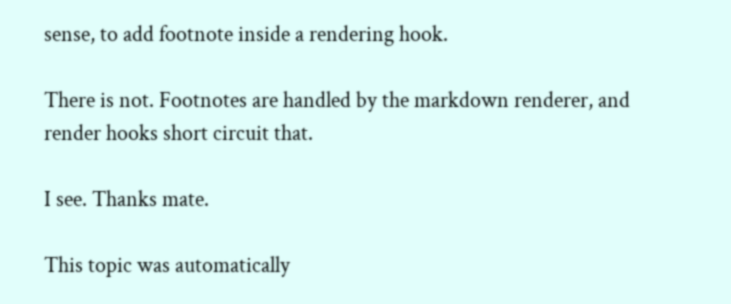sense, to add footnote inside a rendering hook.

There is not. Footnotes are handled by the markdown renderer, and render hooks short circuit that.

I see. Thanks mate.

This topic was automatically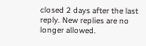closed 2 days after the last reply. New replies are no longer allowed.